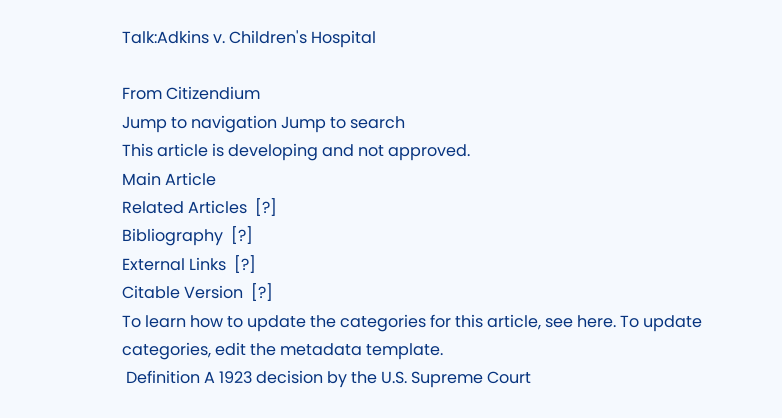Talk:Adkins v. Children's Hospital

From Citizendium
Jump to navigation Jump to search
This article is developing and not approved.
Main Article
Related Articles  [?]
Bibliography  [?]
External Links  [?]
Citable Version  [?]
To learn how to update the categories for this article, see here. To update categories, edit the metadata template.
 Definition A 1923 decision by the U.S. Supreme Court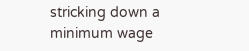stricking down a minimum wage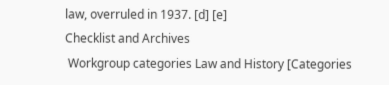law, overruled in 1937. [d] [e]
Checklist and Archives
 Workgroup categories Law and History [Categories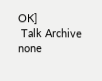OK]
 Talk Archive none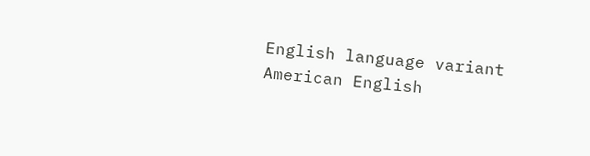English language variant American English